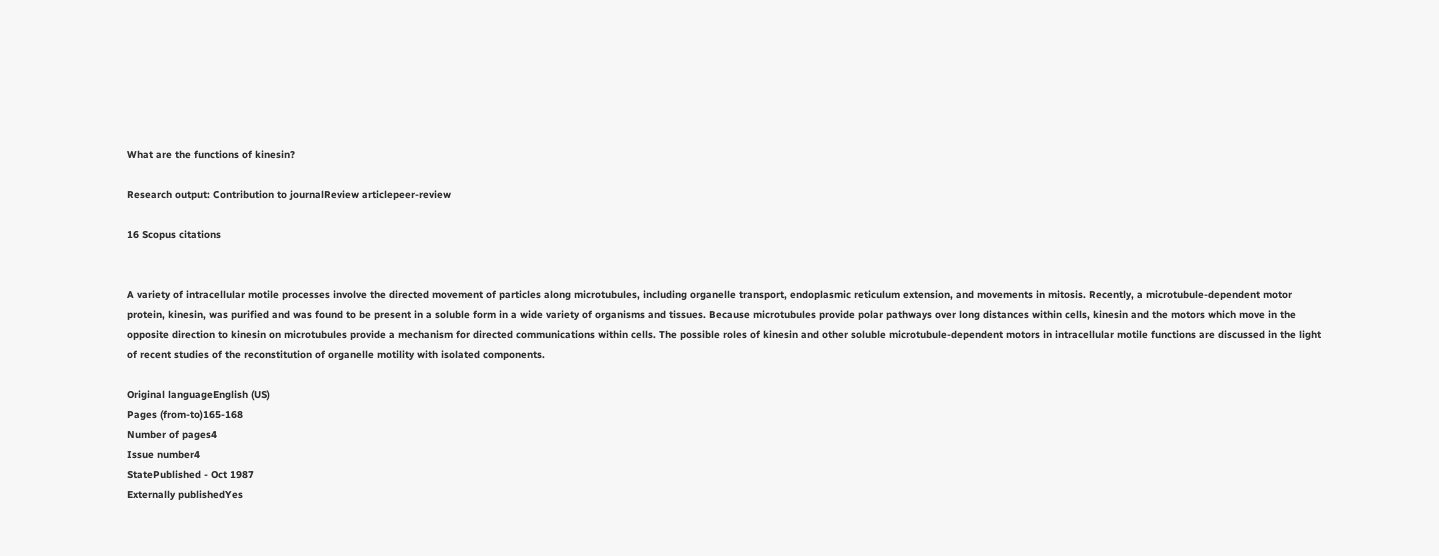What are the functions of kinesin?

Research output: Contribution to journalReview articlepeer-review

16 Scopus citations


A variety of intracellular motile processes involve the directed movement of particles along microtubules, including organelle transport, endoplasmic reticulum extension, and movements in mitosis. Recently, a microtubule‐dependent motor protein, kinesin, was purified and was found to be present in a soluble form in a wide variety of organisms and tissues. Because microtubules provide polar pathways over long distances within cells, kinesin and the motors which move in the opposite direction to kinesin on microtubules provide a mechanism for directed communications within cells. The possible roles of kinesin and other soluble microtubule‐dependent motors in intracellular motile functions are discussed in the light of recent studies of the reconstitution of organelle motility with isolated components.

Original languageEnglish (US)
Pages (from-to)165-168
Number of pages4
Issue number4
StatePublished - Oct 1987
Externally publishedYes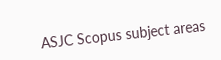ASJC Scopus subject areas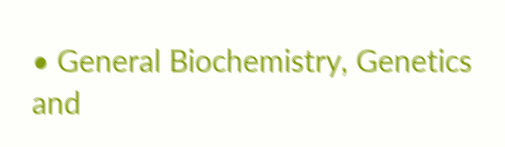• General Biochemistry, Genetics and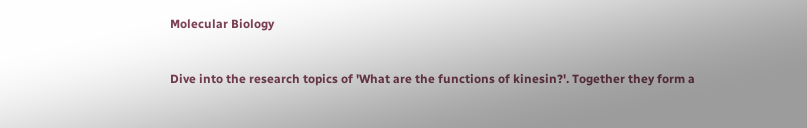Molecular Biology


Dive into the research topics of 'What are the functions of kinesin?'. Together they form a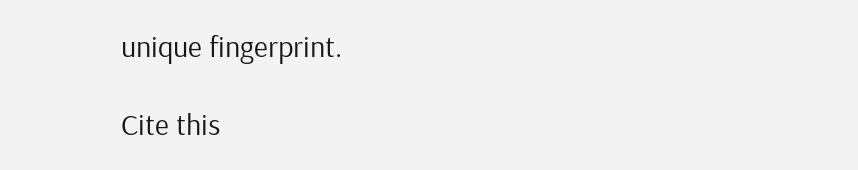unique fingerprint.

Cite this